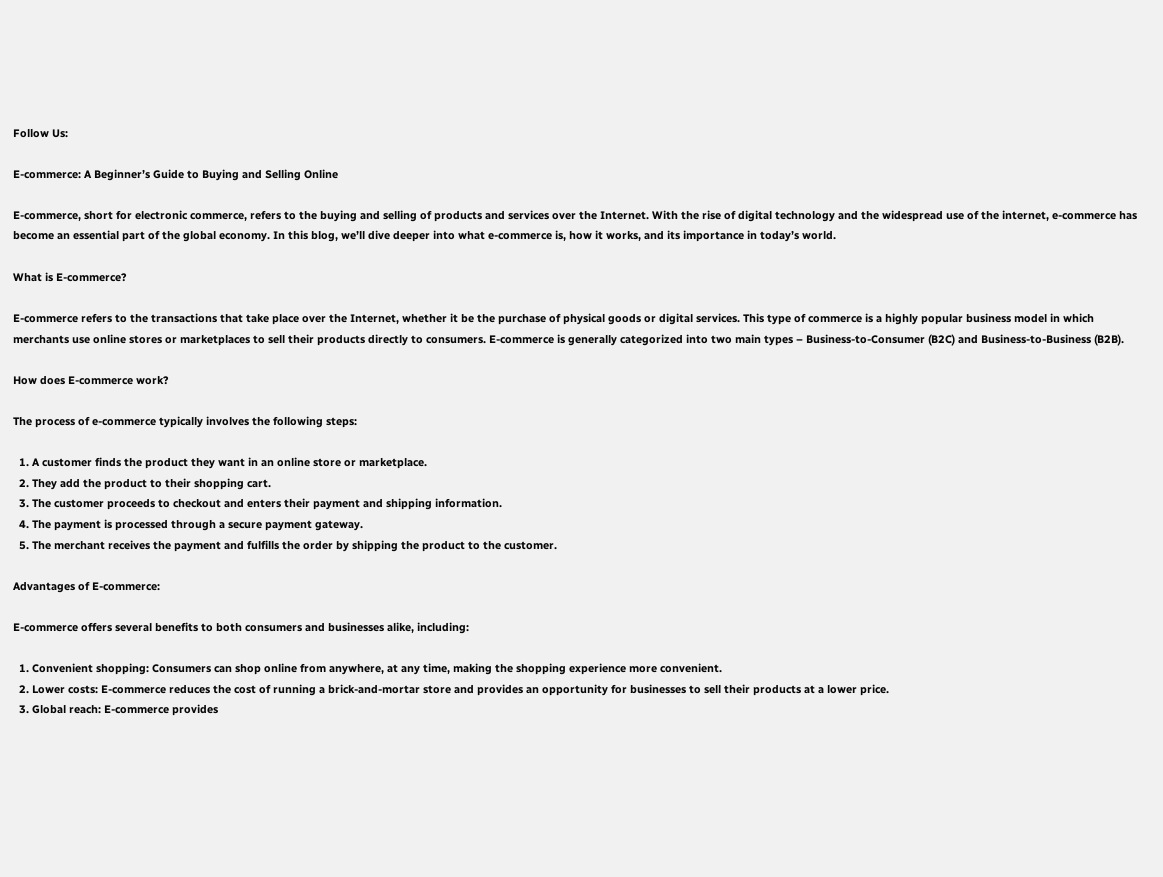Follow Us:

E-commerce: A Beginner’s Guide to Buying and Selling Online

E-commerce, short for electronic commerce, refers to the buying and selling of products and services over the Internet. With the rise of digital technology and the widespread use of the internet, e-commerce has become an essential part of the global economy. In this blog, we’ll dive deeper into what e-commerce is, how it works, and its importance in today’s world.

What is E-commerce?

E-commerce refers to the transactions that take place over the Internet, whether it be the purchase of physical goods or digital services. This type of commerce is a highly popular business model in which merchants use online stores or marketplaces to sell their products directly to consumers. E-commerce is generally categorized into two main types – Business-to-Consumer (B2C) and Business-to-Business (B2B).

How does E-commerce work?

The process of e-commerce typically involves the following steps:

  1. A customer finds the product they want in an online store or marketplace.
  2. They add the product to their shopping cart.
  3. The customer proceeds to checkout and enters their payment and shipping information.
  4. The payment is processed through a secure payment gateway.
  5. The merchant receives the payment and fulfills the order by shipping the product to the customer.

Advantages of E-commerce:

E-commerce offers several benefits to both consumers and businesses alike, including:

  1. Convenient shopping: Consumers can shop online from anywhere, at any time, making the shopping experience more convenient.
  2. Lower costs: E-commerce reduces the cost of running a brick-and-mortar store and provides an opportunity for businesses to sell their products at a lower price.
  3. Global reach: E-commerce provides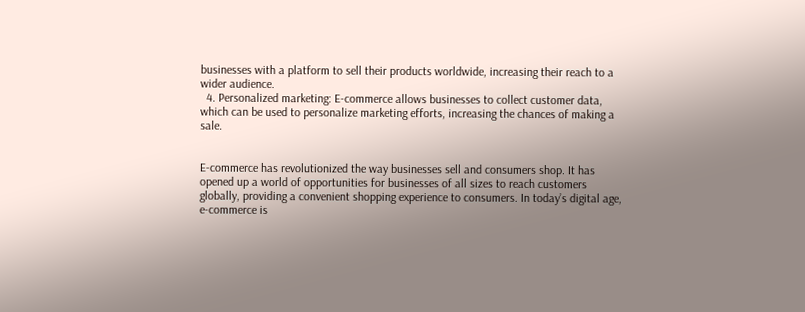businesses with a platform to sell their products worldwide, increasing their reach to a wider audience.
  4. Personalized marketing: E-commerce allows businesses to collect customer data, which can be used to personalize marketing efforts, increasing the chances of making a sale.


E-commerce has revolutionized the way businesses sell and consumers shop. It has opened up a world of opportunities for businesses of all sizes to reach customers globally, providing a convenient shopping experience to consumers. In today’s digital age, e-commerce is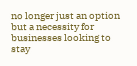no longer just an option but a necessity for businesses looking to stay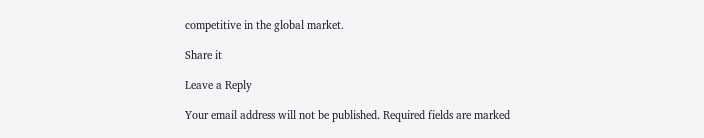competitive in the global market.

Share it

Leave a Reply

Your email address will not be published. Required fields are marked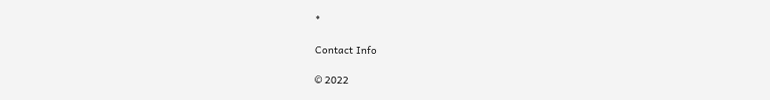*

Contact Info

© 2022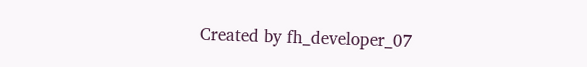Created by fh_developer_07